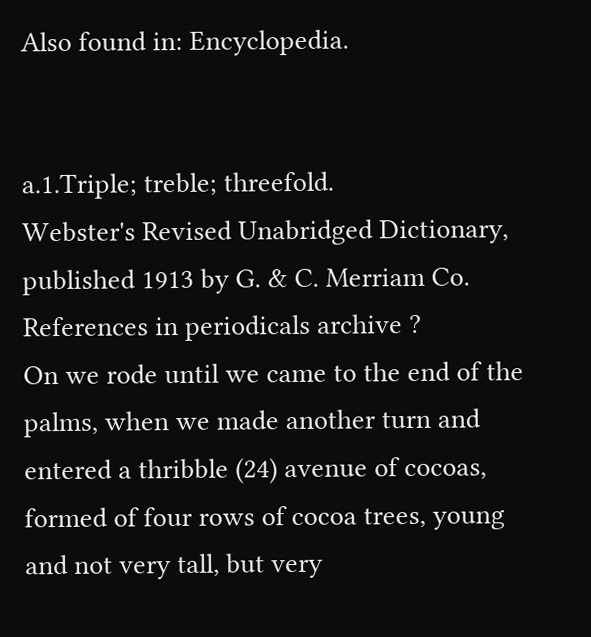Also found in: Encyclopedia.


a.1.Triple; treble; threefold.
Webster's Revised Unabridged Dictionary, published 1913 by G. & C. Merriam Co.
References in periodicals archive ?
On we rode until we came to the end of the palms, when we made another turn and entered a thribble (24) avenue of cocoas, formed of four rows of cocoa trees, young and not very tall, but very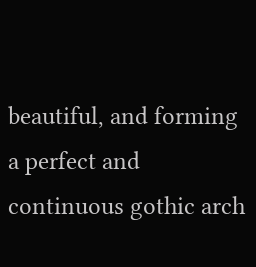beautiful, and forming a perfect and continuous gothic arch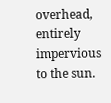overhead, entirely impervious to the sun.